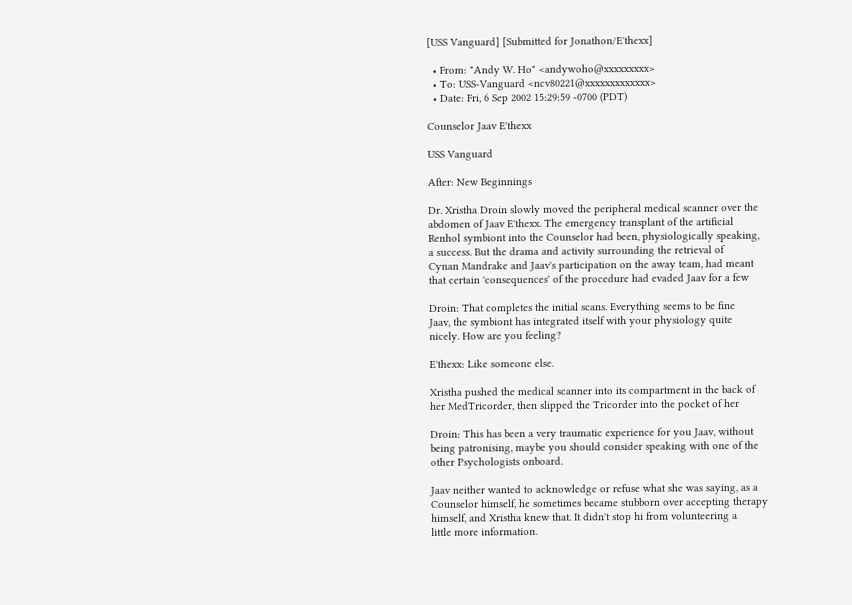[USS Vanguard] [Submitted for Jonathon/E'thexx]

  • From: "Andy W. Ho" <andywoho@xxxxxxxxx>
  • To: USS-Vanguard <ncv80221@xxxxxxxxxxxxx>
  • Date: Fri, 6 Sep 2002 15:29:59 -0700 (PDT)

Counselor Jaav E'thexx

USS Vanguard

After: New Beginnings

Dr. Xristha Droin slowly moved the peripheral medical scanner over the
abdomen of Jaav E'thexx. The emergency transplant of the artificial
Renhol symbiont into the Counselor had been, physiologically speaking,
a success. But the drama and activity surrounding the retrieval of
Cynan Mandrake and Jaav's participation on the away team, had meant
that certain 'consequences' of the procedure had evaded Jaav for a few

Droin: That completes the initial scans. Everything seems to be fine
Jaav, the symbiont has integrated itself with your physiology quite
nicely. How are you feeling?

E'thexx: Like someone else.

Xristha pushed the medical scanner into its compartment in the back of
her MedTricorder, then slipped the Tricorder into the pocket of her

Droin: This has been a very traumatic experience for you Jaav, without
being patronising, maybe you should consider speaking with one of the
other Psychologists onboard.

Jaav neither wanted to acknowledge or refuse what she was saying, as a
Counselor himself, he sometimes became stubborn over accepting therapy
himself, and Xristha knew that. It didn't stop hi from volunteering a
little more information.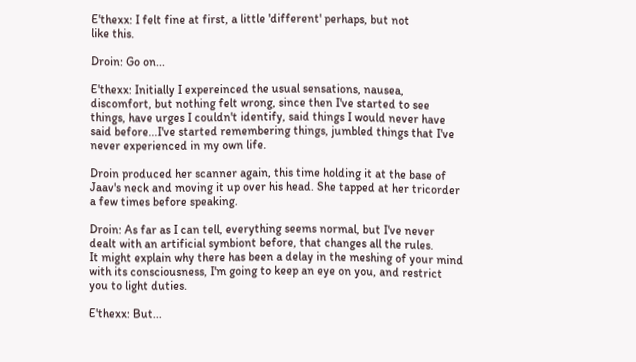E'thexx: I felt fine at first, a little 'different' perhaps, but not
like this.

Droin: Go on...

E'thexx: Initially I expereinced the usual sensations, nausea,
discomfort, but nothing felt wrong, since then I've started to see
things, have urges I couldn't identify, said things I would never have
said before...I've started remembering things, jumbled things that I've
never experienced in my own life.

Droin produced her scanner again, this time holding it at the base of
Jaav's neck and moving it up over his head. She tapped at her tricorder
a few times before speaking.

Droin: As far as I can tell, everything seems normal, but I've never
dealt with an artificial symbiont before, that changes all the rules.
It might explain why there has been a delay in the meshing of your mind
with its consciousness, I'm going to keep an eye on you, and restrict
you to light duties.

E'thexx: But...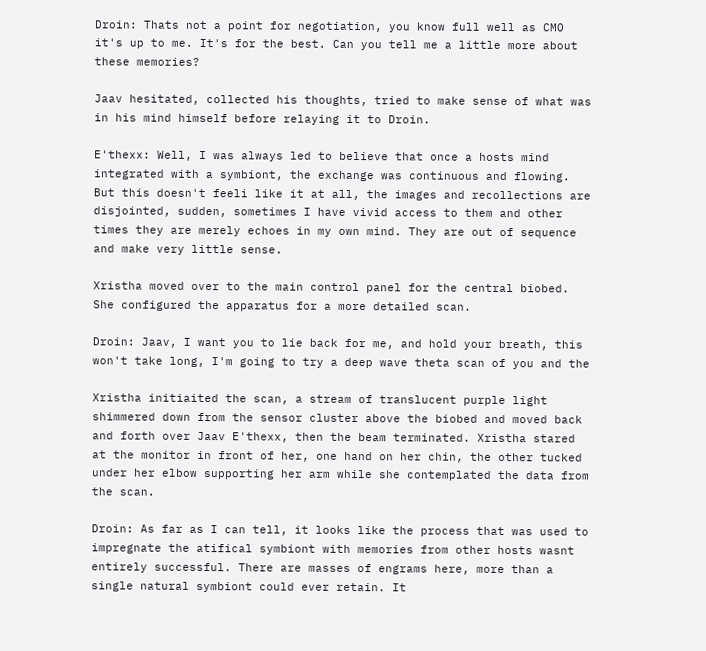Droin: Thats not a point for negotiation, you know full well as CMO
it's up to me. It's for the best. Can you tell me a little more about
these memories?

Jaav hesitated, collected his thoughts, tried to make sense of what was
in his mind himself before relaying it to Droin.

E'thexx: Well, I was always led to believe that once a hosts mind
integrated with a symbiont, the exchange was continuous and flowing.
But this doesn't feeli like it at all, the images and recollections are
disjointed, sudden, sometimes I have vivid access to them and other
times they are merely echoes in my own mind. They are out of sequence
and make very little sense.

Xristha moved over to the main control panel for the central biobed.
She configured the apparatus for a more detailed scan.

Droin: Jaav, I want you to lie back for me, and hold your breath, this
won't take long, I'm going to try a deep wave theta scan of you and the

Xristha initiaited the scan, a stream of translucent purple light
shimmered down from the sensor cluster above the biobed and moved back
and forth over Jaav E'thexx, then the beam terminated. Xristha stared
at the monitor in front of her, one hand on her chin, the other tucked
under her elbow supporting her arm while she contemplated the data from
the scan.

Droin: As far as I can tell, it looks like the process that was used to
impregnate the atifical symbiont with memories from other hosts wasnt
entirely successful. There are masses of engrams here, more than a
single natural symbiont could ever retain. It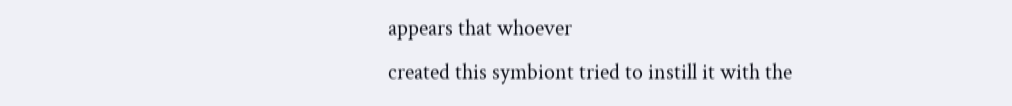appears that whoever
created this symbiont tried to instill it with the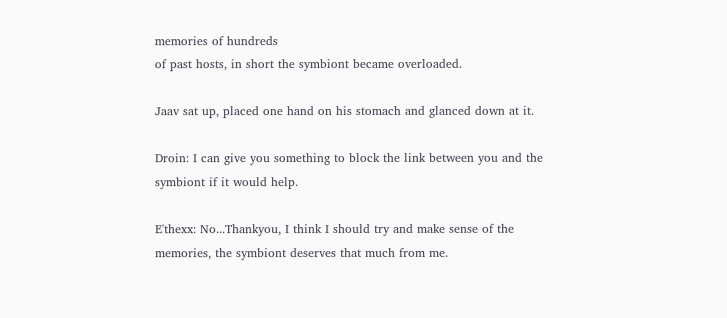memories of hundreds
of past hosts, in short the symbiont became overloaded.

Jaav sat up, placed one hand on his stomach and glanced down at it.

Droin: I can give you something to block the link between you and the
symbiont if it would help.

E'thexx: No...Thankyou, I think I should try and make sense of the
memories, the symbiont deserves that much from me.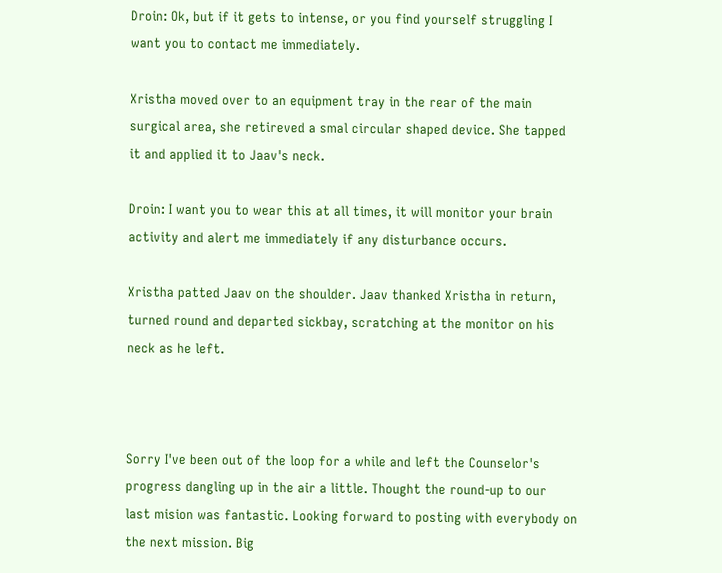Droin: Ok, but if it gets to intense, or you find yourself struggling I
want you to contact me immediately.

Xristha moved over to an equipment tray in the rear of the main
surgical area, she retireved a smal circular shaped device. She tapped
it and applied it to Jaav's neck.

Droin: I want you to wear this at all times, it will monitor your brain
activity and alert me immediately if any disturbance occurs.

Xristha patted Jaav on the shoulder. Jaav thanked Xristha in return,
turned round and departed sickbay, scratching at the monitor on his
neck as he left.



Sorry I've been out of the loop for a while and left the Counselor's
progress dangling up in the air a little. Thought the round-up to our
last mision was fantastic. Looking forward to posting with everybody on
the next mission. Big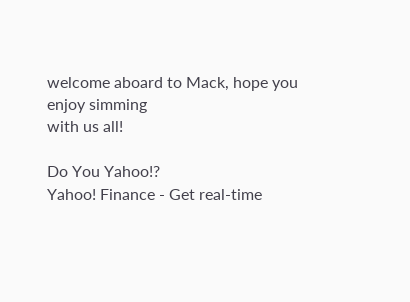welcome aboard to Mack, hope you enjoy simming
with us all!

Do You Yahoo!?
Yahoo! Finance - Get real-time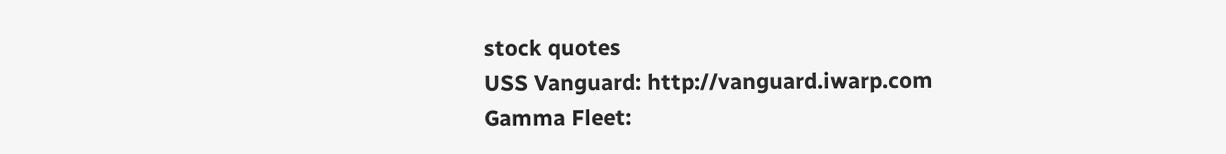stock quotes
USS Vanguard: http://vanguard.iwarp.com
Gamma Fleet: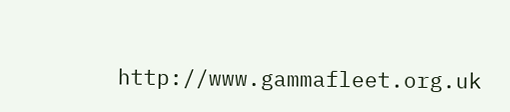http://www.gammafleet.org.uk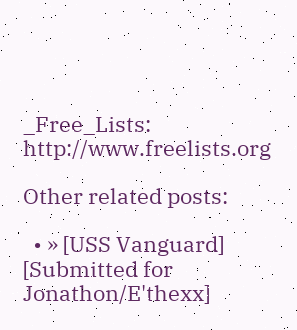_Free_Lists: http://www.freelists.org

Other related posts:

  • » [USS Vanguard] [Submitted for Jonathon/E'thexx]